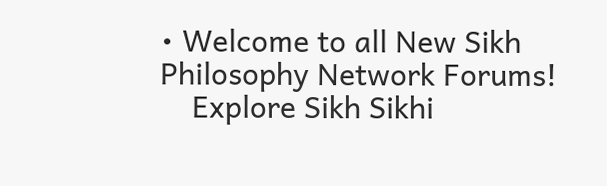• Welcome to all New Sikh Philosophy Network Forums!
    Explore Sikh Sikhi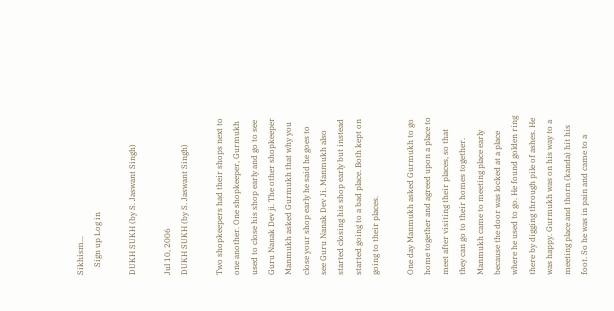Sikhism...
    Sign up Log in

DUKH SUKH (by S. Jaswant Singh)

Jul 10, 2006
DUKH SUKH (by S. Jaswant Singh)

Two shopkeepers had their shops next to one another. One shopkeeper, Gurmukh used to close his shop early and go to see Guru Nanak Dev ji. The other shopkeeper Manmukh asked Gurmukh that why you close your shop early he said he goes to see Guru Nanak Dev Ji. Manmukh also started closing his shop early but instead started going to a bad place. Both kept on going to their places.

One day Manmukh asked Gurmukh to go home together and agreed upon a place to meet after visiting their places, so that they can go to their homes together. Manmukh came to meeting place early because the door was locked at a place where he used to go. He found golden ring there by digging through pile of ashes. He was happy. Gurmukh was on his way to a meeting place and thorn (kanda) hit his foot. So he was in pain and came to a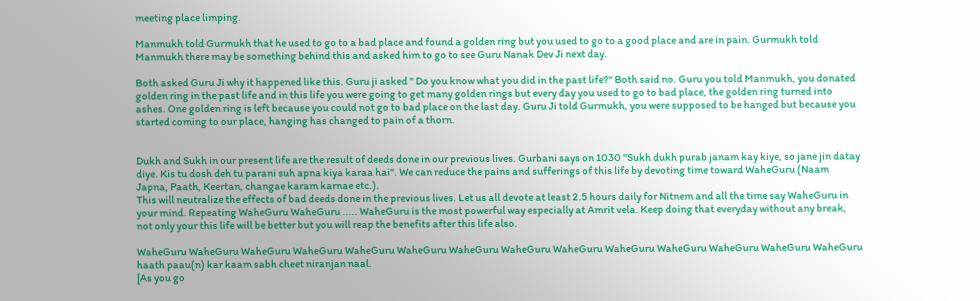meeting place limping.

Manmukh told Gurmukh that he used to go to a bad place and found a golden ring but you used to go to a good place and are in pain. Gurmukh told Manmukh there may be something behind this and asked him to go to see Guru Nanak Dev Ji next day.

Both asked Guru Ji why it happened like this. Guru ji asked " Do you know what you did in the past life?" Both said no. Guru you told Manmukh, you donated golden ring in the past life and in this life you were going to get many golden rings but every day you used to go to bad place, the golden ring turned into ashes. One golden ring is left because you could not go to bad place on the last day. Guru Ji told Gurmukh, you were supposed to be hanged but because you started coming to our place, hanging has changed to pain of a thorn.


Dukh and Sukh in our present life are the result of deeds done in our previous lives. Gurbani says on 1030 "Sukh dukh purab janam kay kiye, so jane jin datay diye. Kis tu dosh deh tu parani suh apna kiya karaa hai". We can reduce the pains and sufferings of this life by devoting time toward WaheGuru (Naam Japna, Paath, Keertan, changae karam karnae etc.).
This will neutralize the effects of bad deeds done in the previous lives. Let us all devote at least 2.5 hours daily for Nitnem and all the time say WaheGuru in your mind. Repeating WaheGuru WaheGuru ..... WaheGuru is the most powerful way especially at Amrit vela. Keep doing that everyday without any break, not only your this life will be better but you will reap the benefits after this life also.

WaheGuru WaheGuru WaheGuru WaheGuru WaheGuru WaheGuru WaheGuru WaheGuru WaheGuru WaheGuru WaheGuru WaheGuru WaheGuru WaheGuru
haath paau(n) kar kaam sabh cheet niranjan naal.
[As you go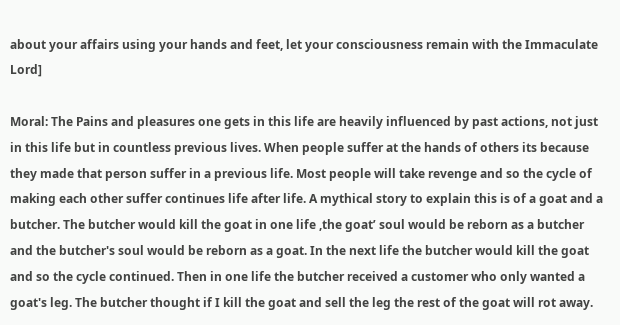about your affairs using your hands and feet, let your consciousness remain with the Immaculate Lord]

Moral: The Pains and pleasures one gets in this life are heavily influenced by past actions, not just in this life but in countless previous lives. When people suffer at the hands of others its because they made that person suffer in a previous life. Most people will take revenge and so the cycle of making each other suffer continues life after life. A mythical story to explain this is of a goat and a butcher. The butcher would kill the goat in one life ,the goat’ soul would be reborn as a butcher and the butcher's soul would be reborn as a goat. In the next life the butcher would kill the goat and so the cycle continued. Then in one life the butcher received a customer who only wanted a goat's leg. The butcher thought if I kill the goat and sell the leg the rest of the goat will rot away.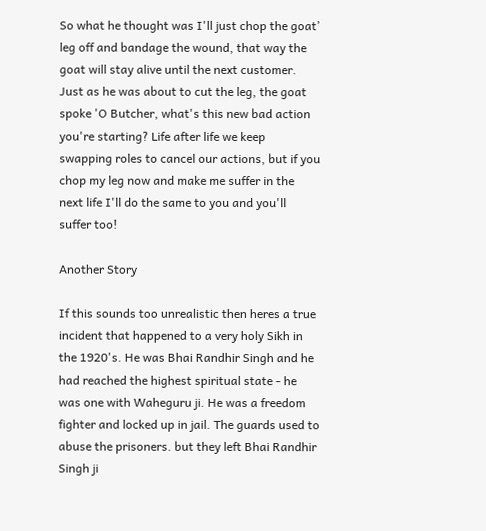So what he thought was I'll just chop the goat’ leg off and bandage the wound, that way the goat will stay alive until the next customer. Just as he was about to cut the leg, the goat spoke 'O Butcher, what's this new bad action you're starting? Life after life we keep swapping roles to cancel our actions, but if you chop my leg now and make me suffer in the next life I'll do the same to you and you'll suffer too!

Another Story

If this sounds too unrealistic then heres a true incident that happened to a very holy Sikh in the 1920's. He was Bhai Randhir Singh and he had reached the highest spiritual state - he was one with Waheguru ji. He was a freedom fighter and locked up in jail. The guards used to abuse the prisoners. but they left Bhai Randhir Singh ji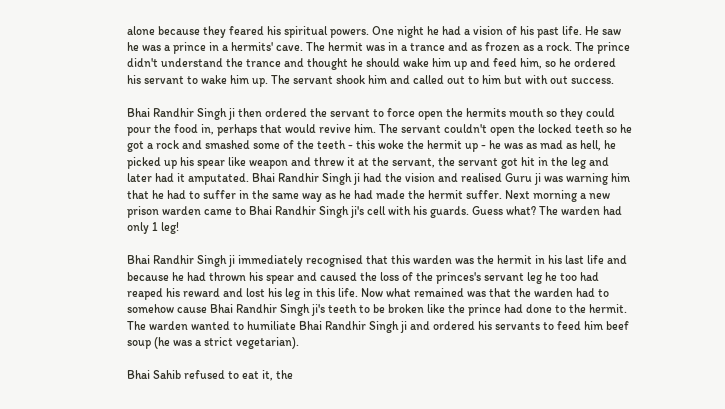alone because they feared his spiritual powers. One night he had a vision of his past life. He saw he was a prince in a hermits' cave. The hermit was in a trance and as frozen as a rock. The prince didn't understand the trance and thought he should wake him up and feed him, so he ordered his servant to wake him up. The servant shook him and called out to him but with out success.

Bhai Randhir Singh ji then ordered the servant to force open the hermits mouth so they could pour the food in, perhaps that would revive him. The servant couldn't open the locked teeth so he got a rock and smashed some of the teeth - this woke the hermit up - he was as mad as hell, he picked up his spear like weapon and threw it at the servant, the servant got hit in the leg and later had it amputated. Bhai Randhir Singh ji had the vision and realised Guru ji was warning him that he had to suffer in the same way as he had made the hermit suffer. Next morning a new prison warden came to Bhai Randhir Singh ji's cell with his guards. Guess what? The warden had only 1 leg!

Bhai Randhir Singh ji immediately recognised that this warden was the hermit in his last life and because he had thrown his spear and caused the loss of the princes's servant leg he too had reaped his reward and lost his leg in this life. Now what remained was that the warden had to somehow cause Bhai Randhir Singh ji's teeth to be broken like the prince had done to the hermit. The warden wanted to humiliate Bhai Randhir Singh ji and ordered his servants to feed him beef soup (he was a strict vegetarian).

Bhai Sahib refused to eat it, the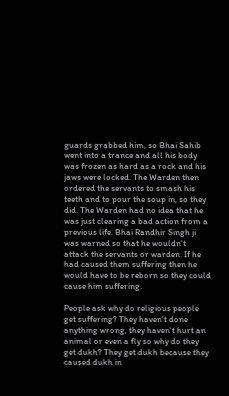guards grabbed him, so Bhai Sahib went into a trance and all his body was frozen as hard as a rock and his jaws were locked. The Warden then ordered the servants to smash his teeth and to pour the soup in, so they did. The Warden had no idea that he was just clearing a bad action from a previous life. Bhai Randhir Singh ji was warned so that he wouldn't attack the servants or warden. If he had caused them suffering then he would have to be reborn so they could cause him suffering.

People ask why do religious people get suffering? They haven’t done anything wrong, they haven't hurt an animal or even a fly so why do they get dukh? They get dukh because they caused dukh in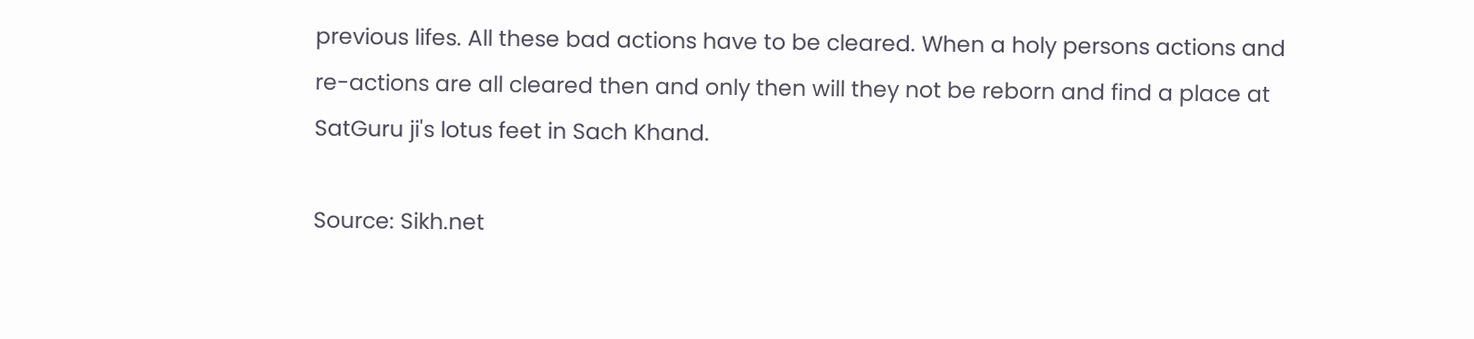previous lifes. All these bad actions have to be cleared. When a holy persons actions and re-actions are all cleared then and only then will they not be reborn and find a place at SatGuru ji's lotus feet in Sach Khand.

Source: Sikh.net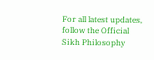For all latest updates, follow the Official Sikh Philosophy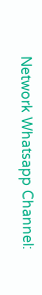Network Whatsapp Channel: